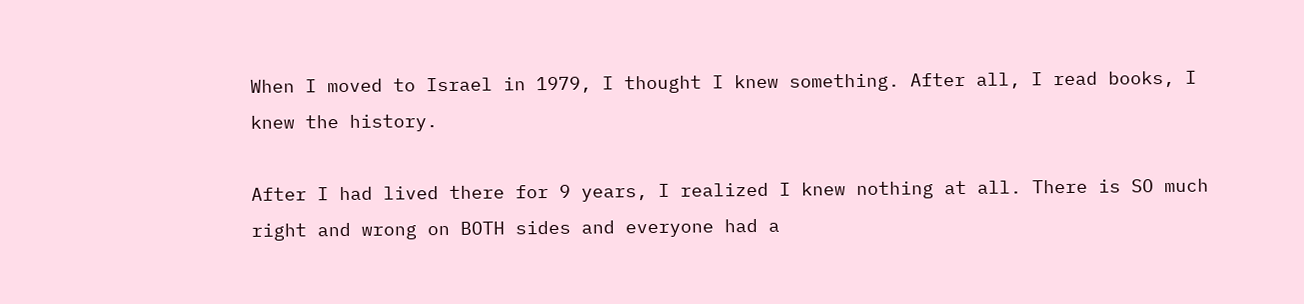When I moved to Israel in 1979, I thought I knew something. After all, I read books, I knew the history.

After I had lived there for 9 years, I realized I knew nothing at all. There is SO much right and wrong on BOTH sides and everyone had a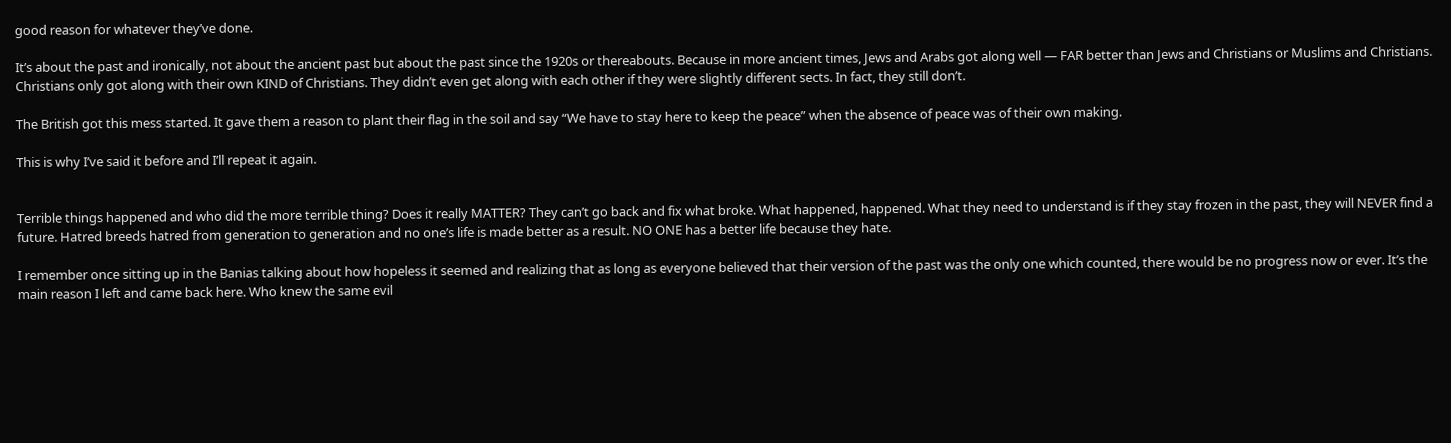good reason for whatever they’ve done.

It’s about the past and ironically, not about the ancient past but about the past since the 1920s or thereabouts. Because in more ancient times, Jews and Arabs got along well — FAR better than Jews and Christians or Muslims and Christians. Christians only got along with their own KIND of Christians. They didn’t even get along with each other if they were slightly different sects. In fact, they still don’t.

The British got this mess started. It gave them a reason to plant their flag in the soil and say “We have to stay here to keep the peace” when the absence of peace was of their own making.

This is why I’ve said it before and I’ll repeat it again.


Terrible things happened and who did the more terrible thing? Does it really MATTER? They can’t go back and fix what broke. What happened, happened. What they need to understand is if they stay frozen in the past, they will NEVER find a future. Hatred breeds hatred from generation to generation and no one’s life is made better as a result. NO ONE has a better life because they hate.

I remember once sitting up in the Banias talking about how hopeless it seemed and realizing that as long as everyone believed that their version of the past was the only one which counted, there would be no progress now or ever. It’s the main reason I left and came back here. Who knew the same evil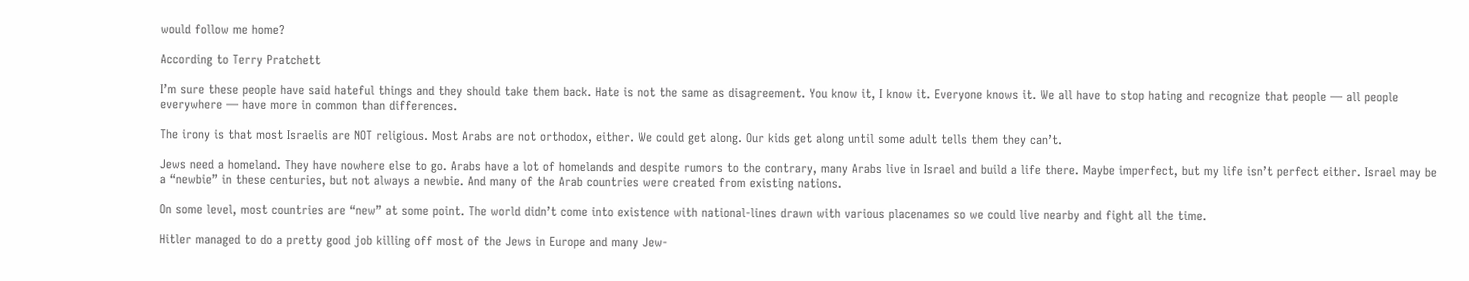would follow me home?

According to Terry Pratchett

I’m sure these people have said hateful things and they should take them back. Hate is not the same as disagreement. You know it, I know it. Everyone knows it. We all have to stop hating and recognize that people — all people everywhere — have more in common than differences.

The irony is that most Israelis are NOT religious. Most Arabs are not orthodox, either. We could get along. Our kids get along until some adult tells them they can’t.

Jews need a homeland. They have nowhere else to go. Arabs have a lot of homelands and despite rumors to the contrary, many Arabs live in Israel and build a life there. Maybe imperfect, but my life isn’t perfect either. Israel may be a “newbie” in these centuries, but not always a newbie. And many of the Arab countries were created from existing nations.

On some level, most countries are “new” at some point. The world didn’t come into existence with national-lines drawn with various placenames so we could live nearby and fight all the time.

Hitler managed to do a pretty good job killing off most of the Jews in Europe and many Jew-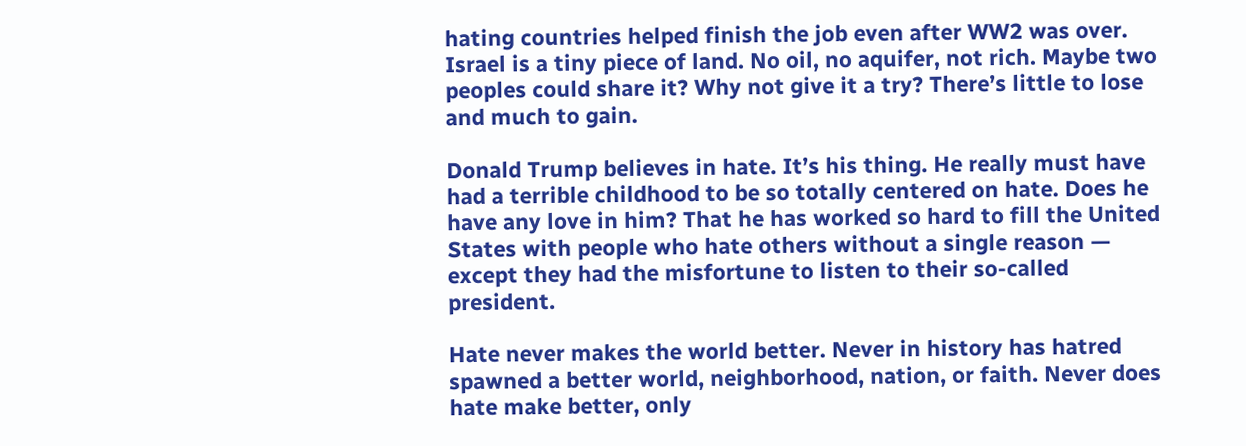hating countries helped finish the job even after WW2 was over. Israel is a tiny piece of land. No oil, no aquifer, not rich. Maybe two peoples could share it? Why not give it a try? There’s little to lose and much to gain.

Donald Trump believes in hate. It’s his thing. He really must have had a terrible childhood to be so totally centered on hate. Does he have any love in him? That he has worked so hard to fill the United States with people who hate others without a single reason — except they had the misfortune to listen to their so-called president.

Hate never makes the world better. Never in history has hatred spawned a better world, neighborhood, nation, or faith. Never does hate make better, only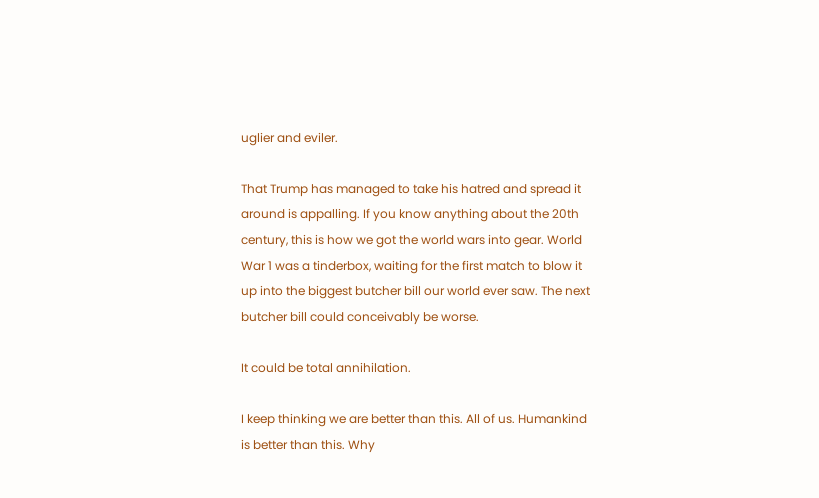uglier and eviler.

That Trump has managed to take his hatred and spread it around is appalling. If you know anything about the 20th century, this is how we got the world wars into gear. World War 1 was a tinderbox, waiting for the first match to blow it up into the biggest butcher bill our world ever saw. The next butcher bill could conceivably be worse.

It could be total annihilation.

I keep thinking we are better than this. All of us. Humankind is better than this. Why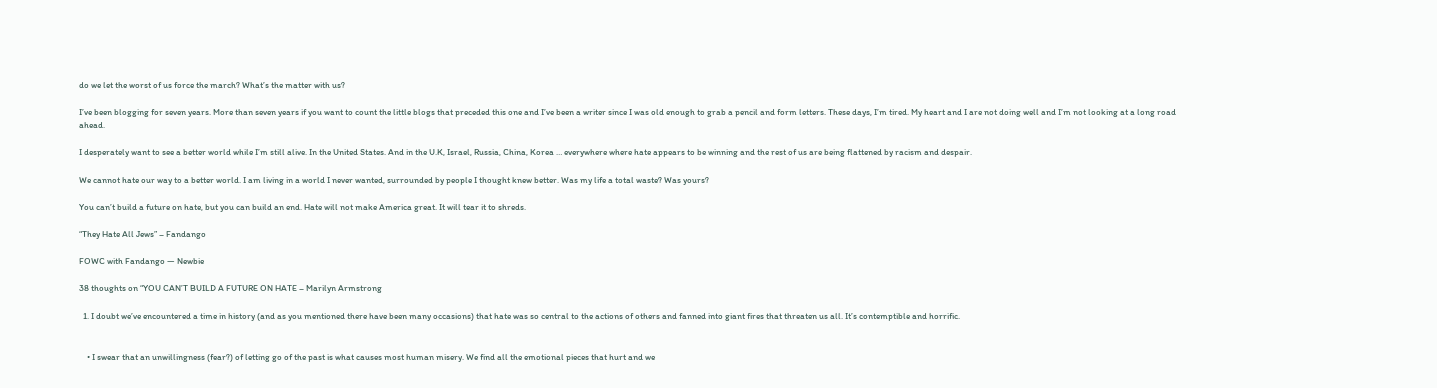do we let the worst of us force the march? What’s the matter with us?

I’ve been blogging for seven years. More than seven years if you want to count the little blogs that preceded this one and I’ve been a writer since I was old enough to grab a pencil and form letters. These days, I’m tired. My heart and I are not doing well and I’m not looking at a long road ahead.

I desperately want to see a better world while I’m still alive. In the United States. And in the U.K, Israel, Russia, China, Korea … everywhere where hate appears to be winning and the rest of us are being flattened by racism and despair.

We cannot hate our way to a better world. I am living in a world I never wanted, surrounded by people I thought knew better. Was my life a total waste? Was yours?

You can’t build a future on hate, but you can build an end. Hate will not make America great. It will tear it to shreds.

“They Hate All Jews” – Fandango

FOWC with Fandango — Newbie

38 thoughts on “YOU CAN’T BUILD A FUTURE ON HATE – Marilyn Armstrong

  1. I doubt we’ve encountered a time in history (and as you mentioned there have been many occasions) that hate was so central to the actions of others and fanned into giant fires that threaten us all. It’s contemptible and horrific.


    • I swear that an unwillingness (fear?) of letting go of the past is what causes most human misery. We find all the emotional pieces that hurt and we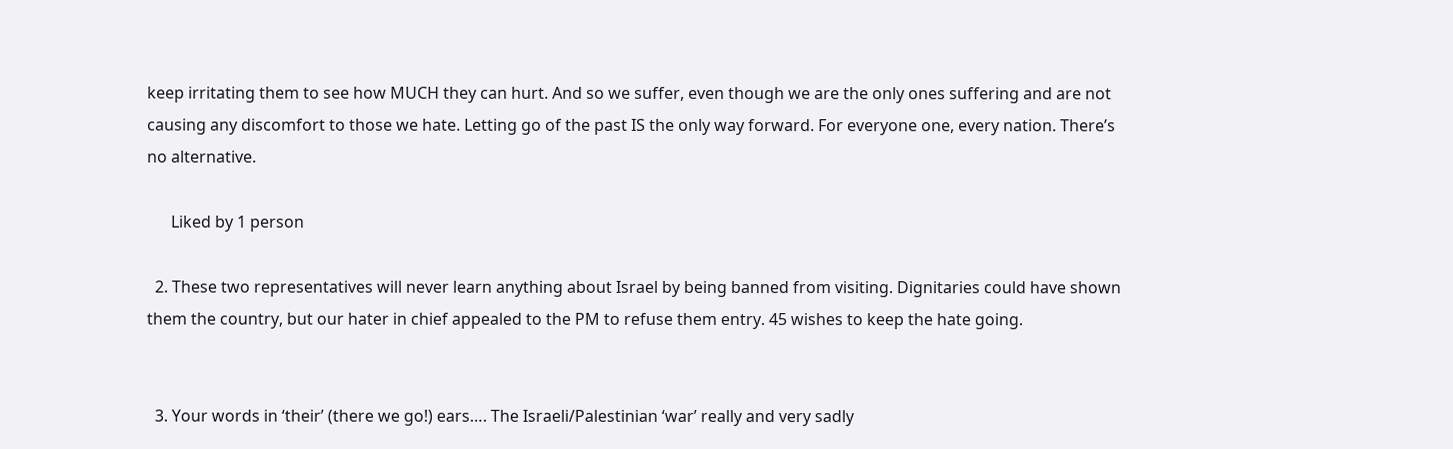keep irritating them to see how MUCH they can hurt. And so we suffer, even though we are the only ones suffering and are not causing any discomfort to those we hate. Letting go of the past IS the only way forward. For everyone one, every nation. There’s no alternative.

      Liked by 1 person

  2. These two representatives will never learn anything about Israel by being banned from visiting. Dignitaries could have shown them the country, but our hater in chief appealed to the PM to refuse them entry. 45 wishes to keep the hate going.


  3. Your words in ‘their’ (there we go!) ears…. The Israeli/Palestinian ‘war’ really and very sadly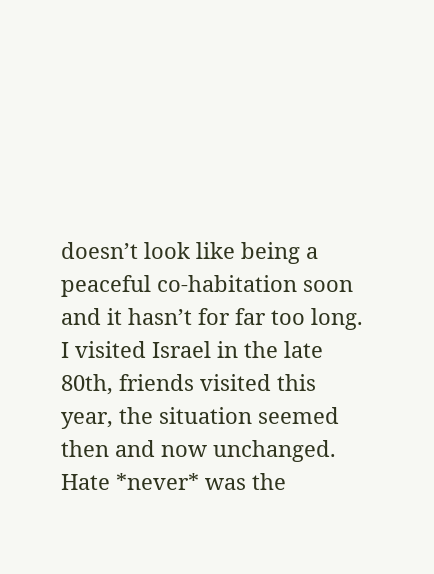doesn’t look like being a peaceful co-habitation soon and it hasn’t for far too long. I visited Israel in the late 80th, friends visited this year, the situation seemed then and now unchanged. Hate *never* was the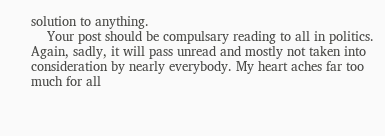solution to anything.
    Your post should be compulsary reading to all in politics. Again, sadly, it will pass unread and mostly not taken into consideration by nearly everybody. My heart aches far too much for all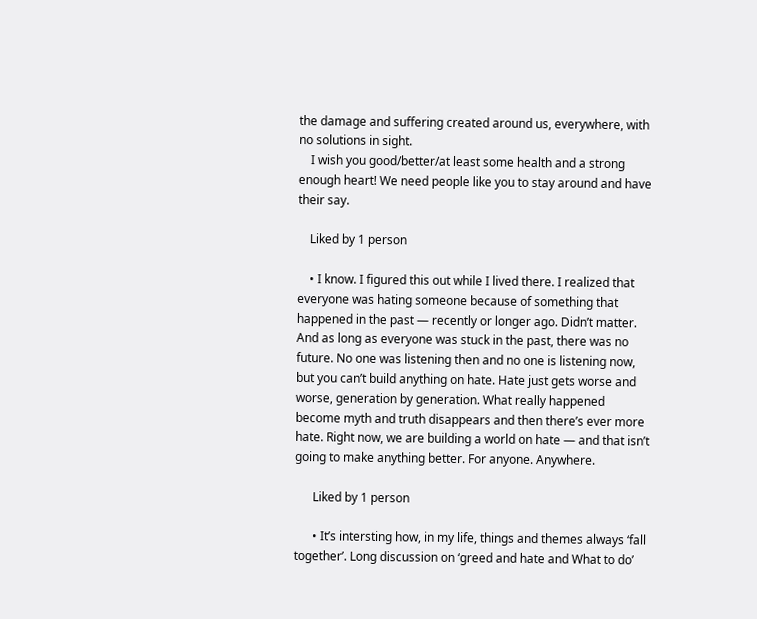the damage and suffering created around us, everywhere, with no solutions in sight.
    I wish you good/better/at least some health and a strong enough heart! We need people like you to stay around and have their say.

    Liked by 1 person

    • I know. I figured this out while I lived there. I realized that everyone was hating someone because of something that happened in the past — recently or longer ago. Didn’t matter. And as long as everyone was stuck in the past, there was no future. No one was listening then and no one is listening now, but you can’t build anything on hate. Hate just gets worse and worse, generation by generation. What really happened become myth and truth disappears and then there’s ever more hate. Right now, we are building a world on hate — and that isn’t going to make anything better. For anyone. Anywhere.

      Liked by 1 person

      • It’s intersting how, in my life, things and themes always ‘fall together’. Long discussion on ‘greed and hate and What to do’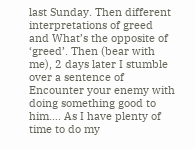last Sunday. Then different interpretations of greed and What’s the opposite of ‘greed’. Then (bear with me), 2 days later I stumble over a sentence of Encounter your enemy with doing something good to him…. As I have plenty of time to do my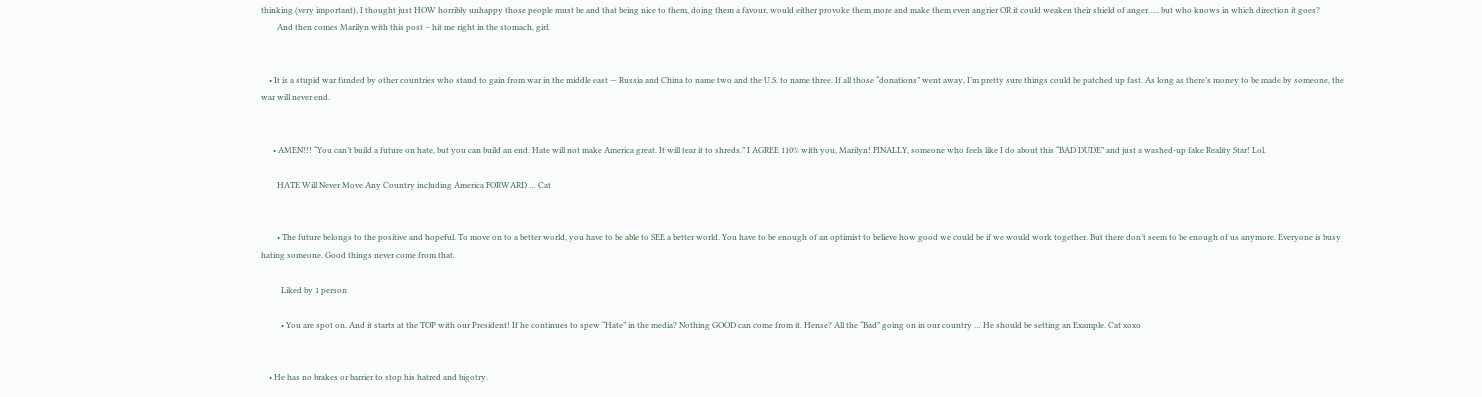thinking (very important), I thought just HOW horribly unhappy those people must be and that being nice to them, doing them a favour, would either provoke them more and make them even angrier OR it could weaken their shield of anger….. but who knows in which direction it goes?
        And then comes Marilyn with this post – hit me right in the stomach, girl.


    • It is a stupid war funded by other countries who stand to gain from war in the middle east — Russia and China to name two and the U.S. to name three. If all those “donations” went away, I’m pretty sure things could be patched up fast. As long as there’s money to be made by someone, the war will never end.


      • AMEN!!! “You can’t build a future on hate, but you can build an end. Hate will not make America great. It will tear it to shreds.” I AGREE 110% with you, Marilyn! FINALLY, someone who feels like I do about this “BAD DUDE” and just a washed-up fake Reality Star! Lol.

        HATE Will Never Move Any Country including America FORWARD … Cat


        • The future belongs to the positive and hopeful. To move on to a better world, you have to be able to SEE a better world. You have to be enough of an optimist to believe how good we could be if we would work together. But there don’t seem to be enough of us anymore. Everyone is busy hating someone. Good things never come from that.

          Liked by 1 person

          • You are spot on. And it starts at the TOP with our President! If he continues to spew “Hate” in the media? Nothing GOOD can come from it. Hense? All the “Bad” going on in our country … He should be setting an Example. Cat xoxo


    • He has no brakes or barrier to stop his hatred and bigotry.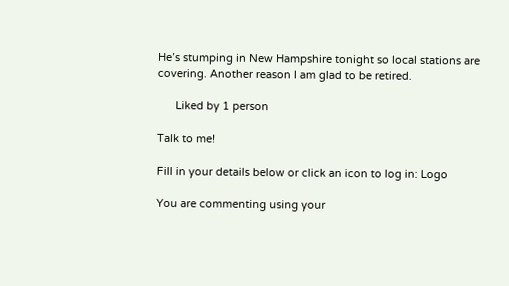He’s stumping in New Hampshire tonight so local stations are covering. Another reason I am glad to be retired.

      Liked by 1 person

Talk to me!

Fill in your details below or click an icon to log in: Logo

You are commenting using your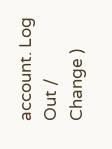account. Log Out /  Change )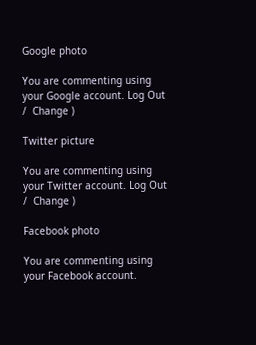Google photo

You are commenting using your Google account. Log Out /  Change )

Twitter picture

You are commenting using your Twitter account. Log Out /  Change )

Facebook photo

You are commenting using your Facebook account.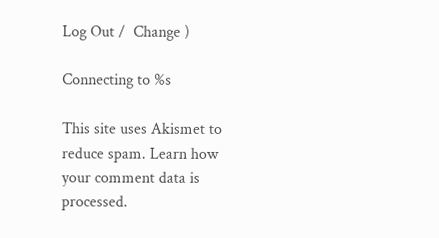Log Out /  Change )

Connecting to %s

This site uses Akismet to reduce spam. Learn how your comment data is processed.